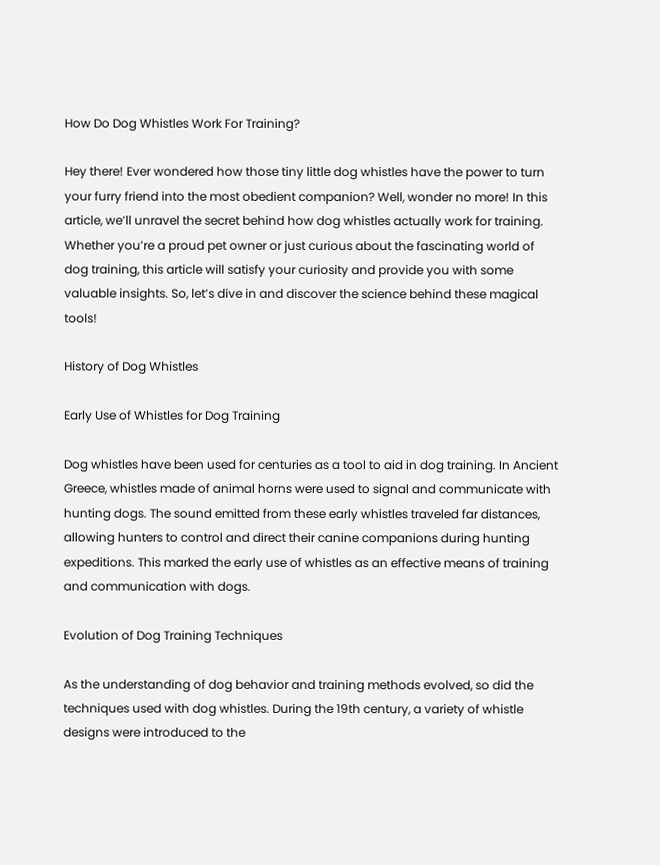How Do Dog Whistles Work For Training?

Hey there! Ever wondered how those tiny little dog whistles have the power to turn your furry friend into the most obedient companion? Well, wonder no more! In this article, we’ll unravel the secret behind how dog whistles actually work for training. Whether you’re a proud pet owner or just curious about the fascinating world of dog training, this article will satisfy your curiosity and provide you with some valuable insights. So, let’s dive in and discover the science behind these magical tools!

History of Dog Whistles

Early Use of Whistles for Dog Training

Dog whistles have been used for centuries as a tool to aid in dog training. In Ancient Greece, whistles made of animal horns were used to signal and communicate with hunting dogs. The sound emitted from these early whistles traveled far distances, allowing hunters to control and direct their canine companions during hunting expeditions. This marked the early use of whistles as an effective means of training and communication with dogs.

Evolution of Dog Training Techniques

As the understanding of dog behavior and training methods evolved, so did the techniques used with dog whistles. During the 19th century, a variety of whistle designs were introduced to the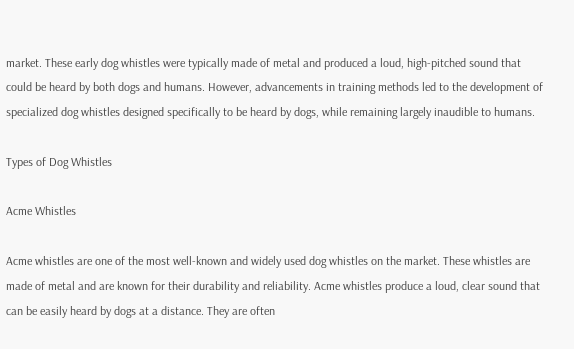market. These early dog whistles were typically made of metal and produced a loud, high-pitched sound that could be heard by both dogs and humans. However, advancements in training methods led to the development of specialized dog whistles designed specifically to be heard by dogs, while remaining largely inaudible to humans.

Types of Dog Whistles

Acme Whistles

Acme whistles are one of the most well-known and widely used dog whistles on the market. These whistles are made of metal and are known for their durability and reliability. Acme whistles produce a loud, clear sound that can be easily heard by dogs at a distance. They are often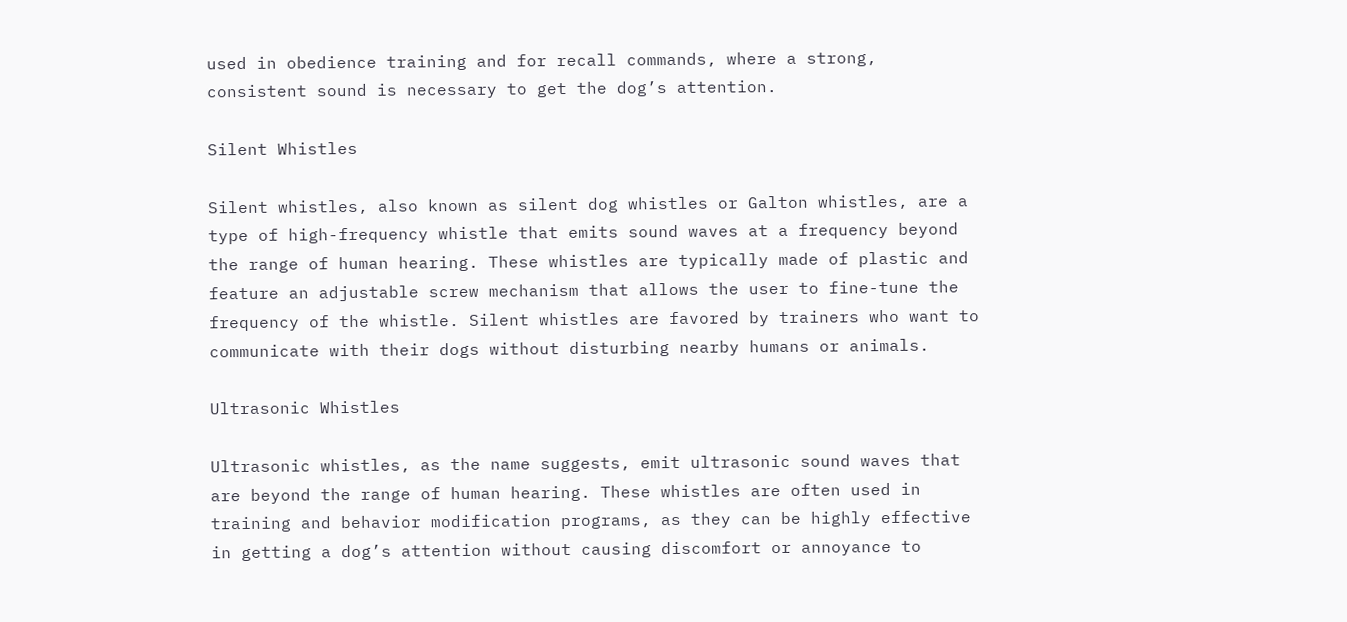used in obedience training and for recall commands, where a strong, consistent sound is necessary to get the dog’s attention.

Silent Whistles

Silent whistles, also known as silent dog whistles or Galton whistles, are a type of high-frequency whistle that emits sound waves at a frequency beyond the range of human hearing. These whistles are typically made of plastic and feature an adjustable screw mechanism that allows the user to fine-tune the frequency of the whistle. Silent whistles are favored by trainers who want to communicate with their dogs without disturbing nearby humans or animals.

Ultrasonic Whistles

Ultrasonic whistles, as the name suggests, emit ultrasonic sound waves that are beyond the range of human hearing. These whistles are often used in training and behavior modification programs, as they can be highly effective in getting a dog’s attention without causing discomfort or annoyance to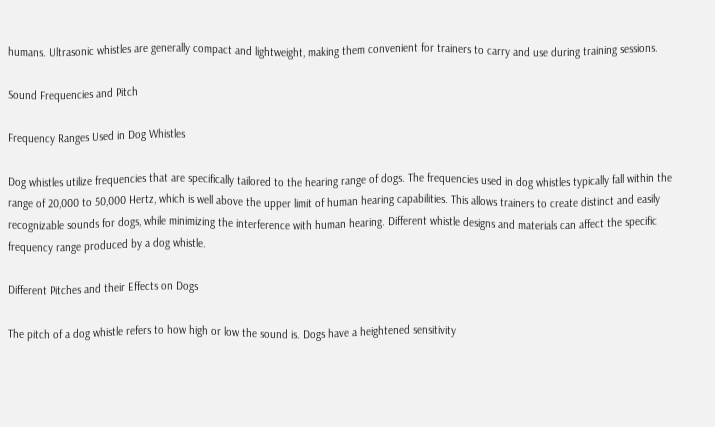humans. Ultrasonic whistles are generally compact and lightweight, making them convenient for trainers to carry and use during training sessions.

Sound Frequencies and Pitch

Frequency Ranges Used in Dog Whistles

Dog whistles utilize frequencies that are specifically tailored to the hearing range of dogs. The frequencies used in dog whistles typically fall within the range of 20,000 to 50,000 Hertz, which is well above the upper limit of human hearing capabilities. This allows trainers to create distinct and easily recognizable sounds for dogs, while minimizing the interference with human hearing. Different whistle designs and materials can affect the specific frequency range produced by a dog whistle.

Different Pitches and their Effects on Dogs

The pitch of a dog whistle refers to how high or low the sound is. Dogs have a heightened sensitivity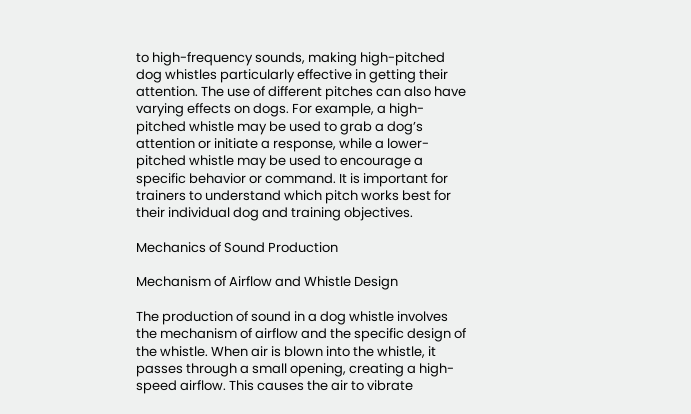to high-frequency sounds, making high-pitched dog whistles particularly effective in getting their attention. The use of different pitches can also have varying effects on dogs. For example, a high-pitched whistle may be used to grab a dog’s attention or initiate a response, while a lower-pitched whistle may be used to encourage a specific behavior or command. It is important for trainers to understand which pitch works best for their individual dog and training objectives.

Mechanics of Sound Production

Mechanism of Airflow and Whistle Design

The production of sound in a dog whistle involves the mechanism of airflow and the specific design of the whistle. When air is blown into the whistle, it passes through a small opening, creating a high-speed airflow. This causes the air to vibrate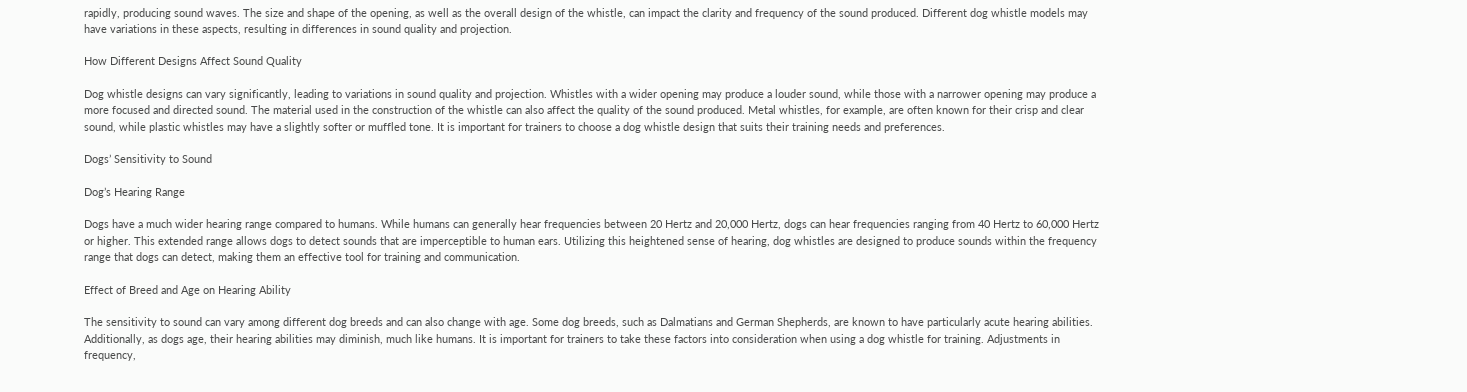rapidly, producing sound waves. The size and shape of the opening, as well as the overall design of the whistle, can impact the clarity and frequency of the sound produced. Different dog whistle models may have variations in these aspects, resulting in differences in sound quality and projection.

How Different Designs Affect Sound Quality

Dog whistle designs can vary significantly, leading to variations in sound quality and projection. Whistles with a wider opening may produce a louder sound, while those with a narrower opening may produce a more focused and directed sound. The material used in the construction of the whistle can also affect the quality of the sound produced. Metal whistles, for example, are often known for their crisp and clear sound, while plastic whistles may have a slightly softer or muffled tone. It is important for trainers to choose a dog whistle design that suits their training needs and preferences.

Dogs’ Sensitivity to Sound

Dog’s Hearing Range

Dogs have a much wider hearing range compared to humans. While humans can generally hear frequencies between 20 Hertz and 20,000 Hertz, dogs can hear frequencies ranging from 40 Hertz to 60,000 Hertz or higher. This extended range allows dogs to detect sounds that are imperceptible to human ears. Utilizing this heightened sense of hearing, dog whistles are designed to produce sounds within the frequency range that dogs can detect, making them an effective tool for training and communication.

Effect of Breed and Age on Hearing Ability

The sensitivity to sound can vary among different dog breeds and can also change with age. Some dog breeds, such as Dalmatians and German Shepherds, are known to have particularly acute hearing abilities. Additionally, as dogs age, their hearing abilities may diminish, much like humans. It is important for trainers to take these factors into consideration when using a dog whistle for training. Adjustments in frequency,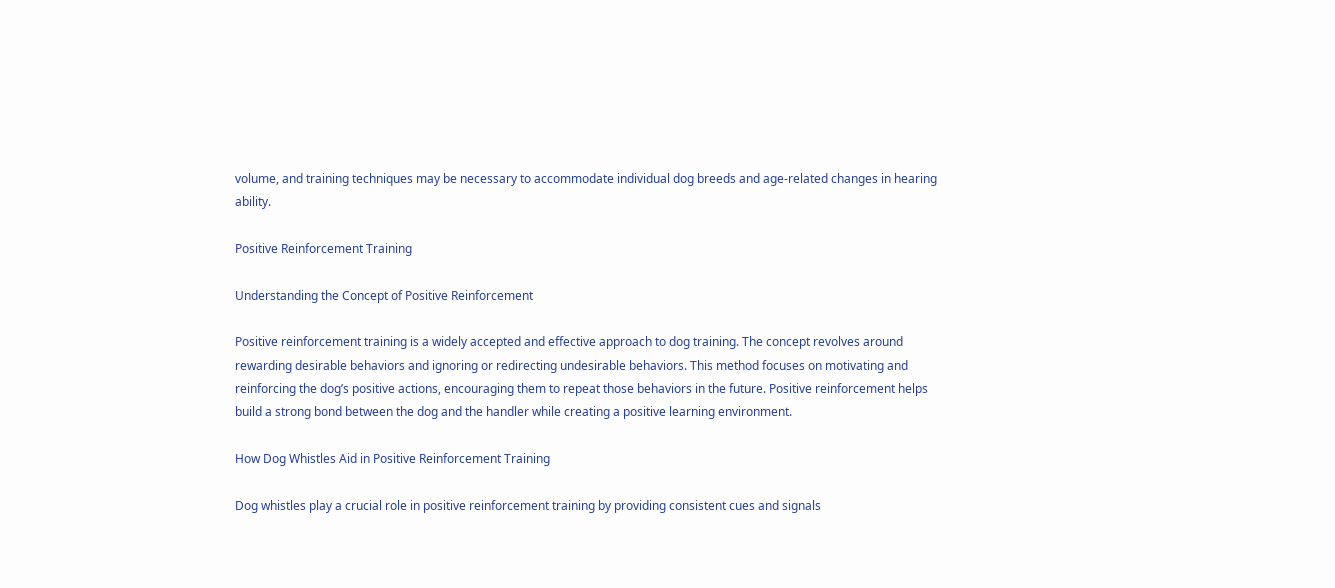volume, and training techniques may be necessary to accommodate individual dog breeds and age-related changes in hearing ability.

Positive Reinforcement Training

Understanding the Concept of Positive Reinforcement

Positive reinforcement training is a widely accepted and effective approach to dog training. The concept revolves around rewarding desirable behaviors and ignoring or redirecting undesirable behaviors. This method focuses on motivating and reinforcing the dog’s positive actions, encouraging them to repeat those behaviors in the future. Positive reinforcement helps build a strong bond between the dog and the handler while creating a positive learning environment.

How Dog Whistles Aid in Positive Reinforcement Training

Dog whistles play a crucial role in positive reinforcement training by providing consistent cues and signals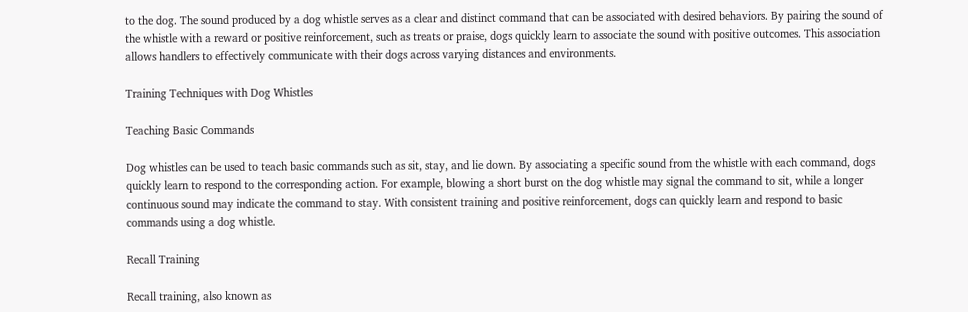to the dog. The sound produced by a dog whistle serves as a clear and distinct command that can be associated with desired behaviors. By pairing the sound of the whistle with a reward or positive reinforcement, such as treats or praise, dogs quickly learn to associate the sound with positive outcomes. This association allows handlers to effectively communicate with their dogs across varying distances and environments.

Training Techniques with Dog Whistles

Teaching Basic Commands

Dog whistles can be used to teach basic commands such as sit, stay, and lie down. By associating a specific sound from the whistle with each command, dogs quickly learn to respond to the corresponding action. For example, blowing a short burst on the dog whistle may signal the command to sit, while a longer continuous sound may indicate the command to stay. With consistent training and positive reinforcement, dogs can quickly learn and respond to basic commands using a dog whistle.

Recall Training

Recall training, also known as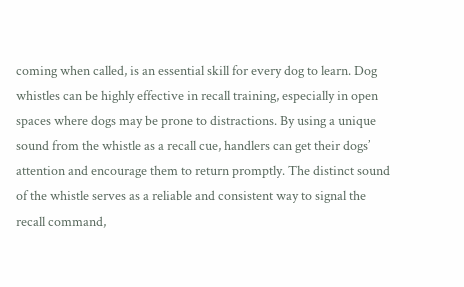coming when called, is an essential skill for every dog to learn. Dog whistles can be highly effective in recall training, especially in open spaces where dogs may be prone to distractions. By using a unique sound from the whistle as a recall cue, handlers can get their dogs’ attention and encourage them to return promptly. The distinct sound of the whistle serves as a reliable and consistent way to signal the recall command,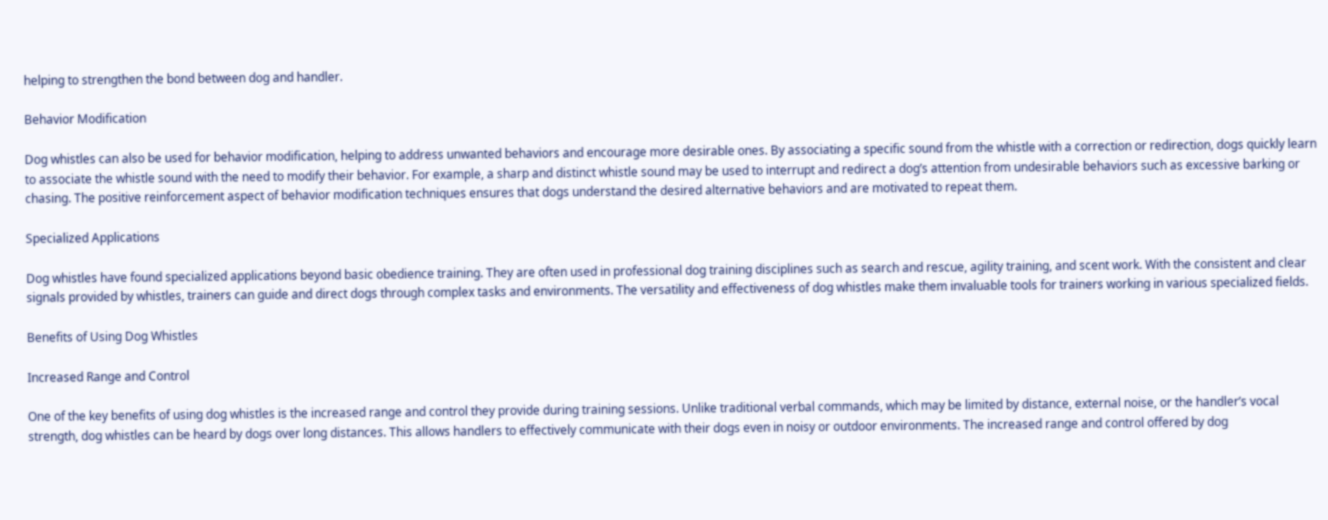helping to strengthen the bond between dog and handler.

Behavior Modification

Dog whistles can also be used for behavior modification, helping to address unwanted behaviors and encourage more desirable ones. By associating a specific sound from the whistle with a correction or redirection, dogs quickly learn to associate the whistle sound with the need to modify their behavior. For example, a sharp and distinct whistle sound may be used to interrupt and redirect a dog’s attention from undesirable behaviors such as excessive barking or chasing. The positive reinforcement aspect of behavior modification techniques ensures that dogs understand the desired alternative behaviors and are motivated to repeat them.

Specialized Applications

Dog whistles have found specialized applications beyond basic obedience training. They are often used in professional dog training disciplines such as search and rescue, agility training, and scent work. With the consistent and clear signals provided by whistles, trainers can guide and direct dogs through complex tasks and environments. The versatility and effectiveness of dog whistles make them invaluable tools for trainers working in various specialized fields.

Benefits of Using Dog Whistles

Increased Range and Control

One of the key benefits of using dog whistles is the increased range and control they provide during training sessions. Unlike traditional verbal commands, which may be limited by distance, external noise, or the handler’s vocal strength, dog whistles can be heard by dogs over long distances. This allows handlers to effectively communicate with their dogs even in noisy or outdoor environments. The increased range and control offered by dog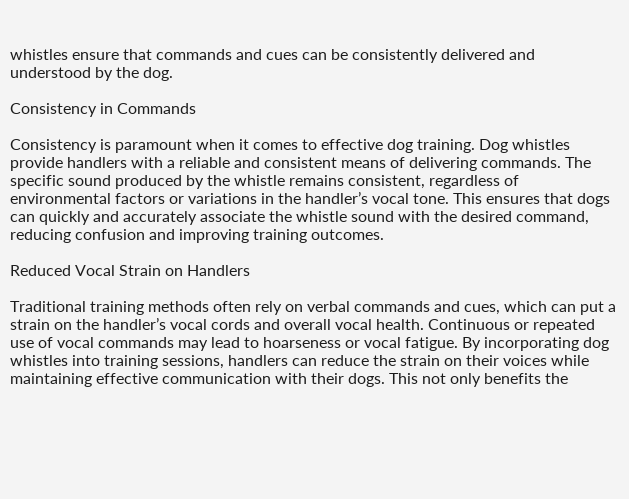whistles ensure that commands and cues can be consistently delivered and understood by the dog.

Consistency in Commands

Consistency is paramount when it comes to effective dog training. Dog whistles provide handlers with a reliable and consistent means of delivering commands. The specific sound produced by the whistle remains consistent, regardless of environmental factors or variations in the handler’s vocal tone. This ensures that dogs can quickly and accurately associate the whistle sound with the desired command, reducing confusion and improving training outcomes.

Reduced Vocal Strain on Handlers

Traditional training methods often rely on verbal commands and cues, which can put a strain on the handler’s vocal cords and overall vocal health. Continuous or repeated use of vocal commands may lead to hoarseness or vocal fatigue. By incorporating dog whistles into training sessions, handlers can reduce the strain on their voices while maintaining effective communication with their dogs. This not only benefits the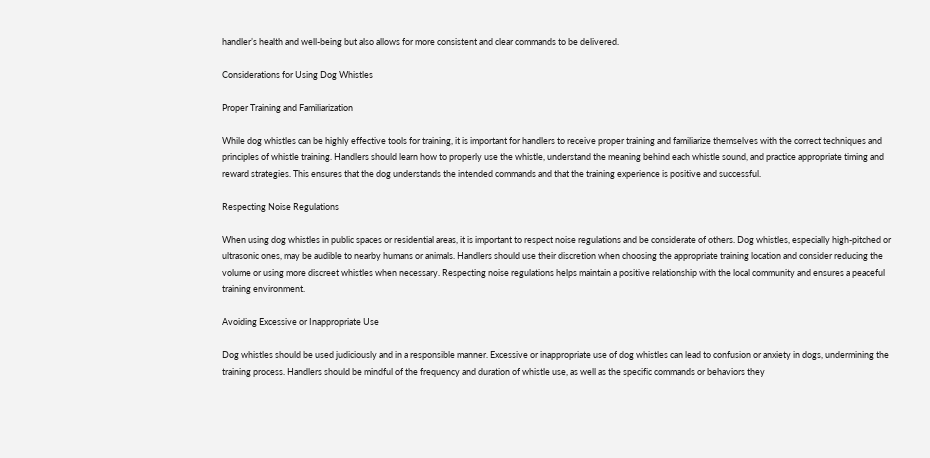handler’s health and well-being but also allows for more consistent and clear commands to be delivered.

Considerations for Using Dog Whistles

Proper Training and Familiarization

While dog whistles can be highly effective tools for training, it is important for handlers to receive proper training and familiarize themselves with the correct techniques and principles of whistle training. Handlers should learn how to properly use the whistle, understand the meaning behind each whistle sound, and practice appropriate timing and reward strategies. This ensures that the dog understands the intended commands and that the training experience is positive and successful.

Respecting Noise Regulations

When using dog whistles in public spaces or residential areas, it is important to respect noise regulations and be considerate of others. Dog whistles, especially high-pitched or ultrasonic ones, may be audible to nearby humans or animals. Handlers should use their discretion when choosing the appropriate training location and consider reducing the volume or using more discreet whistles when necessary. Respecting noise regulations helps maintain a positive relationship with the local community and ensures a peaceful training environment.

Avoiding Excessive or Inappropriate Use

Dog whistles should be used judiciously and in a responsible manner. Excessive or inappropriate use of dog whistles can lead to confusion or anxiety in dogs, undermining the training process. Handlers should be mindful of the frequency and duration of whistle use, as well as the specific commands or behaviors they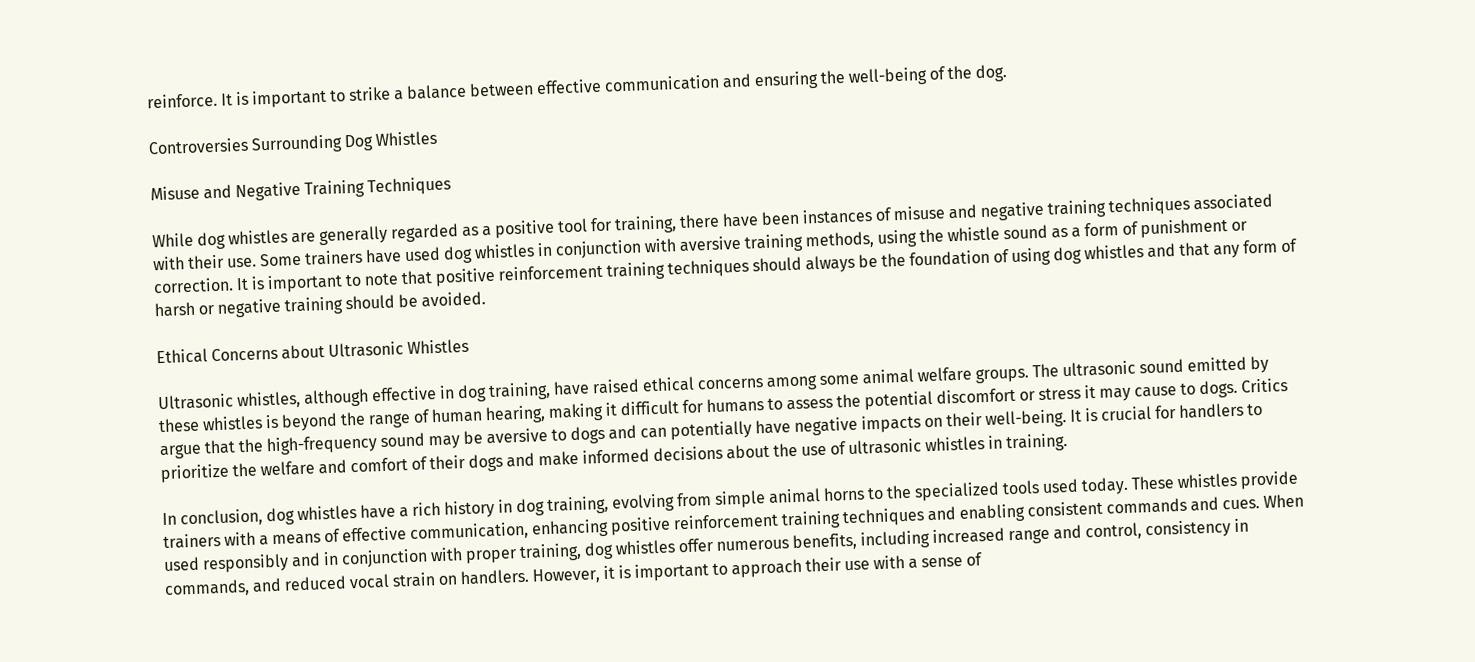reinforce. It is important to strike a balance between effective communication and ensuring the well-being of the dog.

Controversies Surrounding Dog Whistles

Misuse and Negative Training Techniques

While dog whistles are generally regarded as a positive tool for training, there have been instances of misuse and negative training techniques associated with their use. Some trainers have used dog whistles in conjunction with aversive training methods, using the whistle sound as a form of punishment or correction. It is important to note that positive reinforcement training techniques should always be the foundation of using dog whistles and that any form of harsh or negative training should be avoided.

Ethical Concerns about Ultrasonic Whistles

Ultrasonic whistles, although effective in dog training, have raised ethical concerns among some animal welfare groups. The ultrasonic sound emitted by these whistles is beyond the range of human hearing, making it difficult for humans to assess the potential discomfort or stress it may cause to dogs. Critics argue that the high-frequency sound may be aversive to dogs and can potentially have negative impacts on their well-being. It is crucial for handlers to prioritize the welfare and comfort of their dogs and make informed decisions about the use of ultrasonic whistles in training.

In conclusion, dog whistles have a rich history in dog training, evolving from simple animal horns to the specialized tools used today. These whistles provide trainers with a means of effective communication, enhancing positive reinforcement training techniques and enabling consistent commands and cues. When used responsibly and in conjunction with proper training, dog whistles offer numerous benefits, including increased range and control, consistency in commands, and reduced vocal strain on handlers. However, it is important to approach their use with a sense of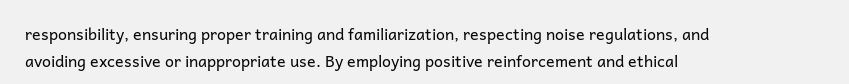responsibility, ensuring proper training and familiarization, respecting noise regulations, and avoiding excessive or inappropriate use. By employing positive reinforcement and ethical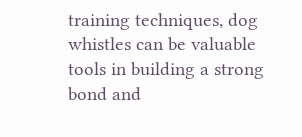training techniques, dog whistles can be valuable tools in building a strong bond and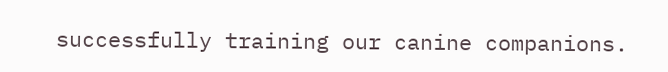successfully training our canine companions.